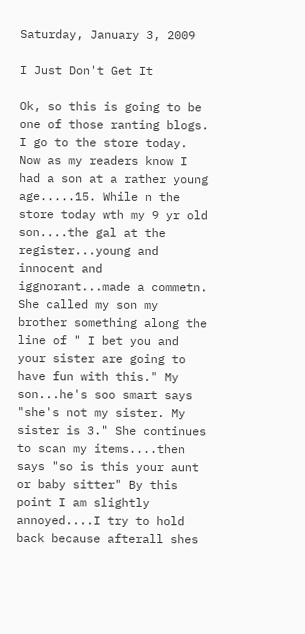Saturday, January 3, 2009

I Just Don't Get It

Ok, so this is going to be one of those ranting blogs. I go to the store today. Now as my readers know I had a son at a rather young age.....15. While n the store today wth my 9 yr old son....the gal at the register...young and innocent and iggnorant...made a commetn. She called my son my brother something along the line of " I bet you and your sister are going to have fun with this." My son...he's soo smart says "she's not my sister. My sister is 3." She continues to scan my items....then says "so is this your aunt or baby sitter" By this point I am slightly annoyed....I try to hold back because afterall shes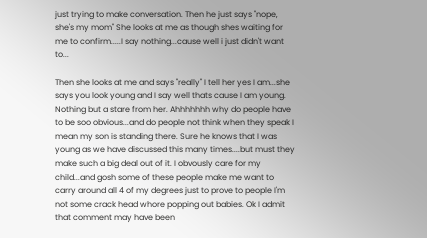just trying to make conversation. Then he just says "nope, she's my mom" She looks at me as though shes waiting for me to confirm.....I say nothing...cause well i just didn't want to...

Then she looks at me and says "really" I tell her yes I am...she says you look young and I say well thats cause I am young. Nothing but a stare from her. Ahhhhhhh why do people have to be soo obvious...and do people not think when they speak I mean my son is standing there. Sure he knows that I was young as we have discussed this many times....but must they make such a big deal out of it. I obvously care for my child...and gosh some of these people make me want to carry around all 4 of my degrees just to prove to people I'm not some crack head whore popping out babies. Ok I admit that comment may have been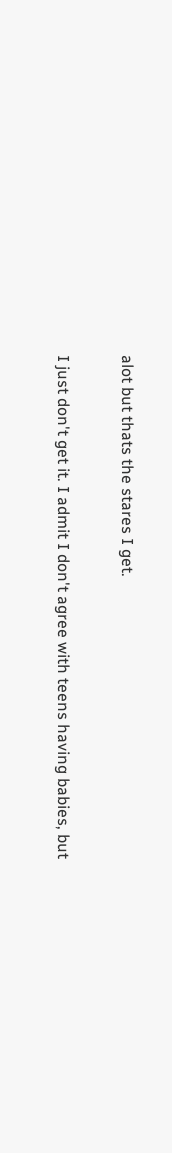alot but thats the stares I get.

I just don't get it. I admit I don't agree with teens having babies, but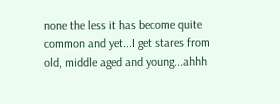none the less it has become quite common and yet...I get stares from old, middle aged and young...ahhh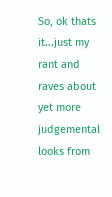So, ok thats it...just my rant and raves about yet more judgemental looks from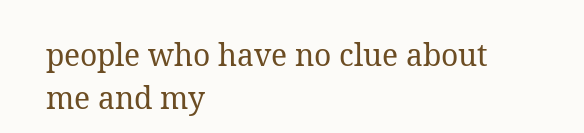people who have no clue about me and my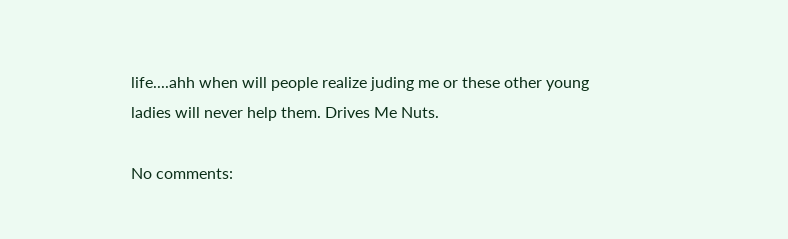life....ahh when will people realize juding me or these other young ladies will never help them. Drives Me Nuts.

No comments: